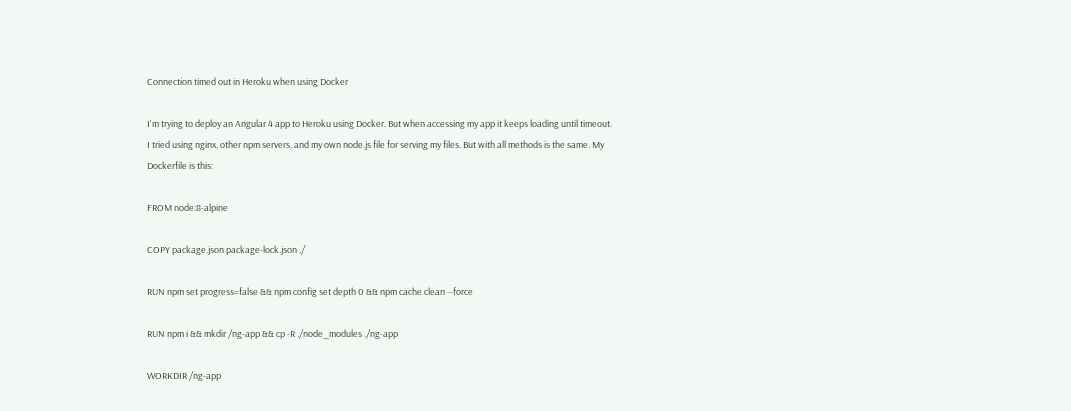Connection timed out in Heroku when using Docker

I'm trying to deploy an Angular 4 app to Heroku using Docker. But when accessing my app it keeps loading until timeout. I tried using nginx, other npm servers, and my own node.js file for serving my files. But with all methods is the same. My Dockerfile is this:

FROM node:8-alpine

COPY package.json package-lock.json ./

RUN npm set progress=false && npm config set depth 0 && npm cache clean --force

RUN npm i && mkdir /ng-app && cp -R ./node_modules ./ng-app

WORKDIR /ng-app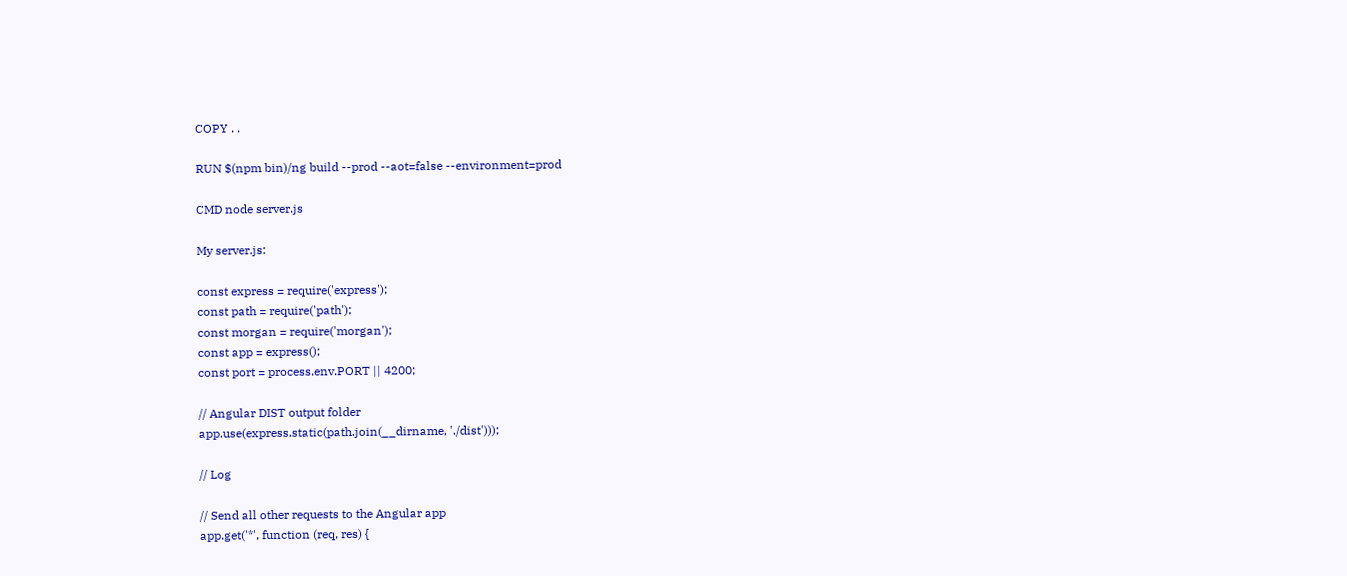COPY . .

RUN $(npm bin)/ng build --prod --aot=false --environment=prod

CMD node server.js

My server.js:

const express = require('express');
const path = require('path');
const morgan = require('morgan');
const app = express();
const port = process.env.PORT || 4200;

// Angular DIST output folder
app.use(express.static(path.join(__dirname, './dist')));

// Log

// Send all other requests to the Angular app
app.get('*', function (req, res) {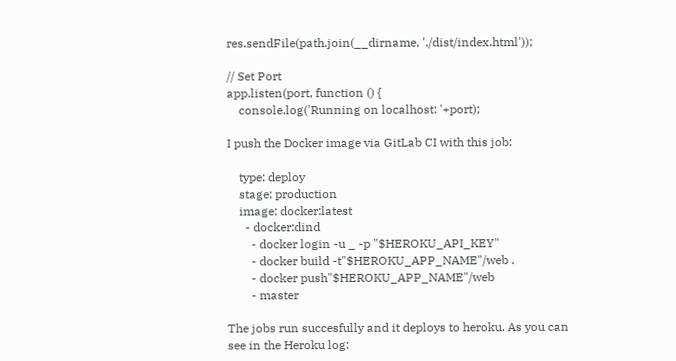res.sendFile(path.join(__dirname, './dist/index.html'));

// Set Port
app.listen(port, function () {
    console.log('Running on localhost: '+port);

I push the Docker image via GitLab CI with this job:

    type: deploy
    stage: production
    image: docker:latest
      - docker:dind
        - docker login -u _ -p "$HEROKU_API_KEY"
        - docker build -t"$HEROKU_APP_NAME"/web .
        - docker push"$HEROKU_APP_NAME"/web
        - master

The jobs run succesfully and it deploys to heroku. As you can see in the Heroku log: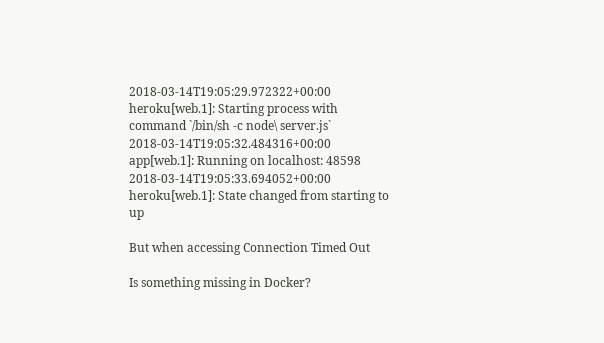2018-03-14T19:05:29.972322+00:00 heroku[web.1]: Starting process with command `/bin/sh -c node\ server.js`
2018-03-14T19:05:32.484316+00:00 app[web.1]: Running on localhost: 48598
2018-03-14T19:05:33.694052+00:00 heroku[web.1]: State changed from starting to up

But when accessing Connection Timed Out

Is something missing in Docker?